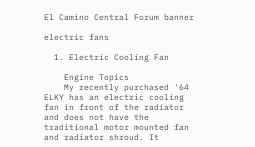El Camino Central Forum banner

electric fans

  1. Electric Cooling Fan

    Engine Topics
    My recently purchased '64 ELKY has an electric cooling fan in front of the radiator and does not have the traditional motor mounted fan and radiator shroud. It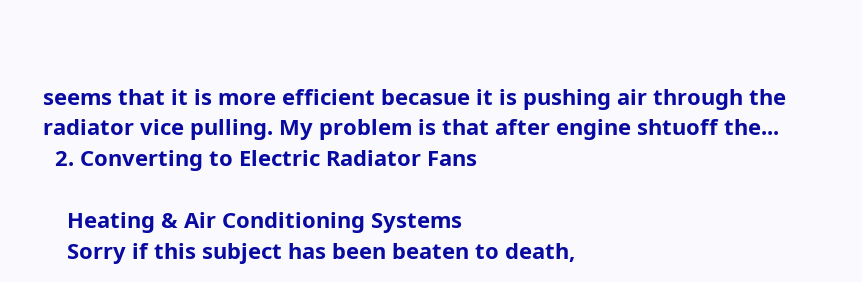seems that it is more efficient becasue it is pushing air through the radiator vice pulling. My problem is that after engine shtuoff the...
  2. Converting to Electric Radiator Fans

    Heating & Air Conditioning Systems
    Sorry if this subject has been beaten to death,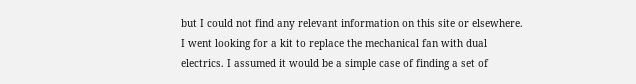but I could not find any relevant information on this site or elsewhere. I went looking for a kit to replace the mechanical fan with dual electrics. I assumed it would be a simple case of finding a set of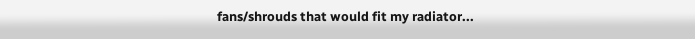fans/shrouds that would fit my radiator...